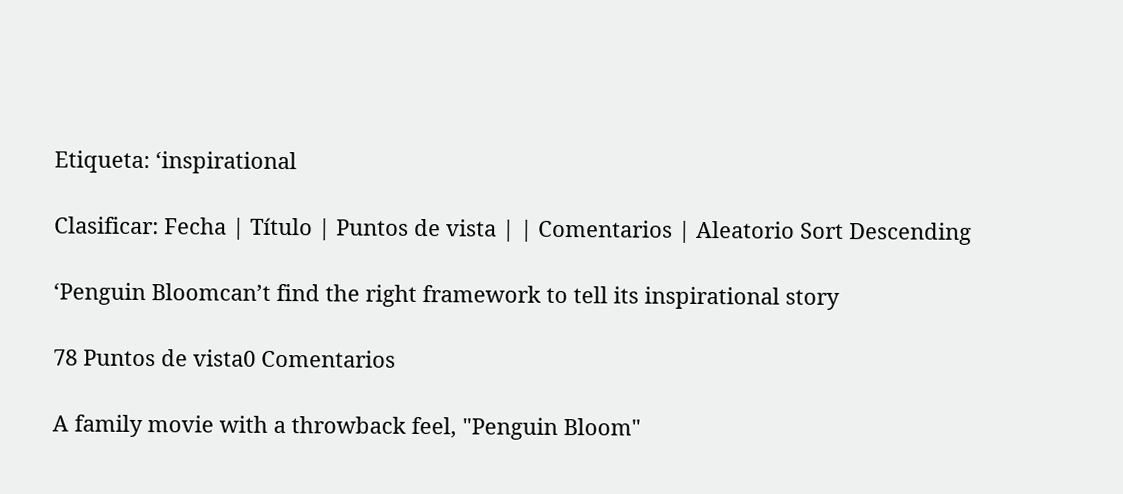Etiqueta: ‘inspirational

Clasificar: Fecha | Título | Puntos de vista | | Comentarios | Aleatorio Sort Descending

‘Penguin Bloomcan’t find the right framework to tell its inspirational story

78 Puntos de vista0 Comentarios

A family movie with a throwback feel, "Penguin Bloom"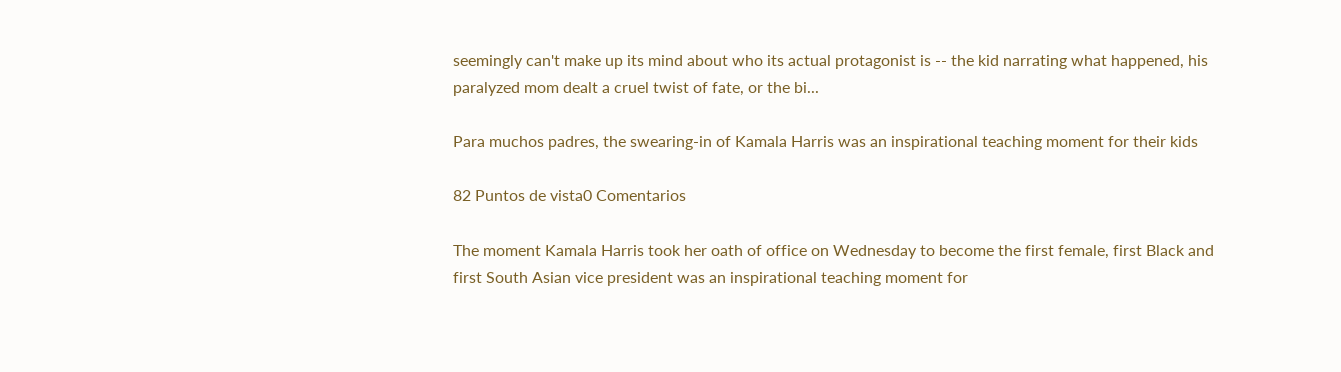seemingly can't make up its mind about who its actual protagonist is -- the kid narrating what happened, his paralyzed mom dealt a cruel twist of fate, or the bi...

Para muchos padres, the swearing-in of Kamala Harris was an inspirational teaching moment for their kids

82 Puntos de vista0 Comentarios

The moment Kamala Harris took her oath of office on Wednesday to become the first female, first Black and first South Asian vice president was an inspirational teaching moment for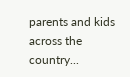parents and kids across the country...